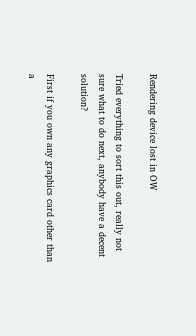Rendering device lost in OW

Tried everything to sort this out, really not sure what to do next, anybody have a decent solution?

First if you own any graphics card other than a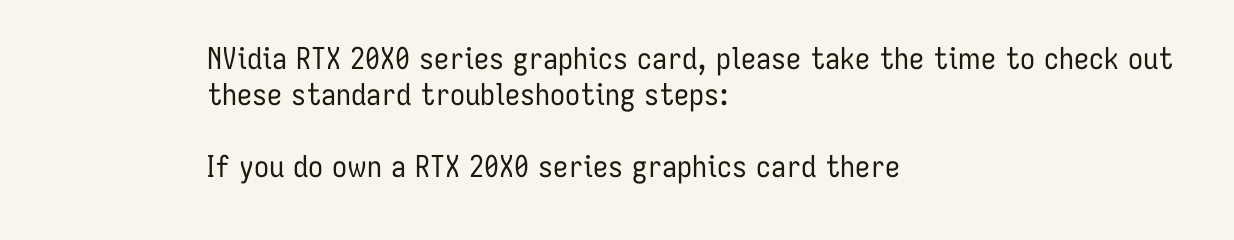NVidia RTX 20X0 series graphics card, please take the time to check out these standard troubleshooting steps:

If you do own a RTX 20X0 series graphics card there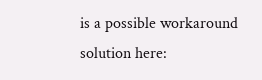is a possible workaround solution here: